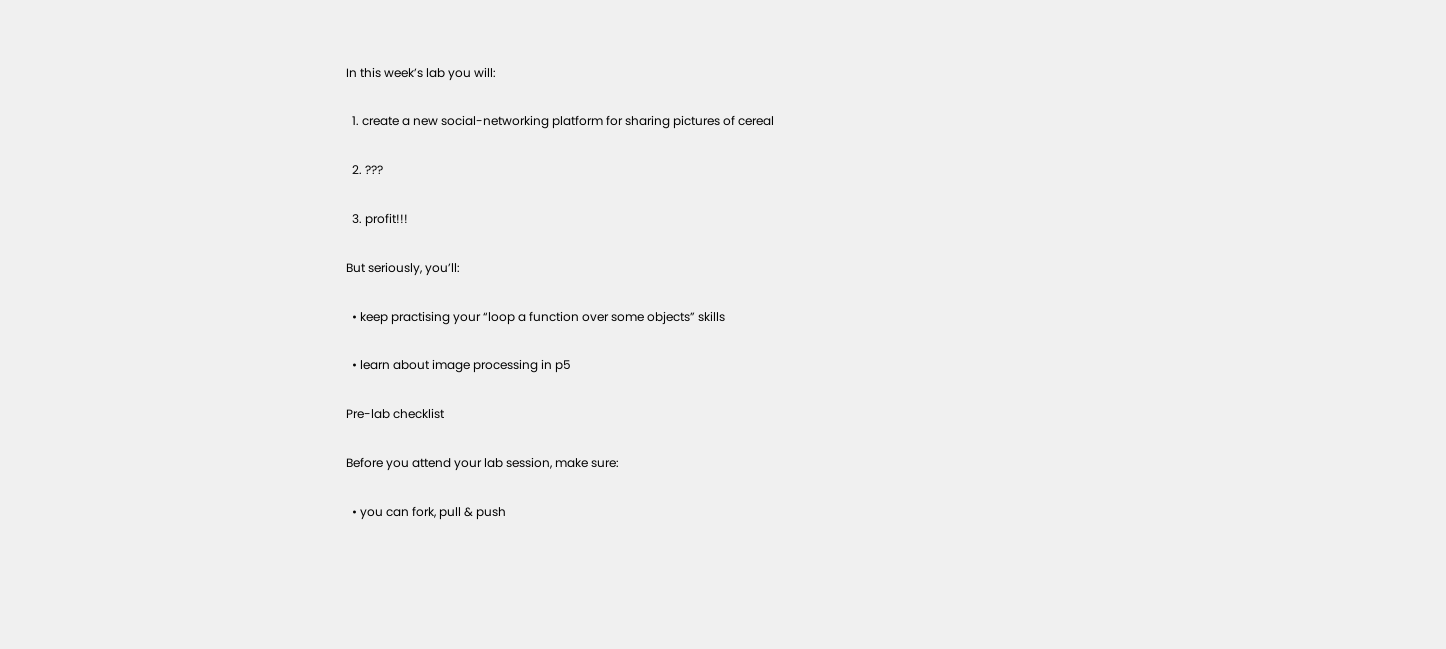In this week’s lab you will:

  1. create a new social-networking platform for sharing pictures of cereal

  2. ???

  3. profit!!!

But seriously, you’ll:

  • keep practising your “loop a function over some objects” skills

  • learn about image processing in p5

Pre-lab checklist

Before you attend your lab session, make sure:

  • you can fork, pull & push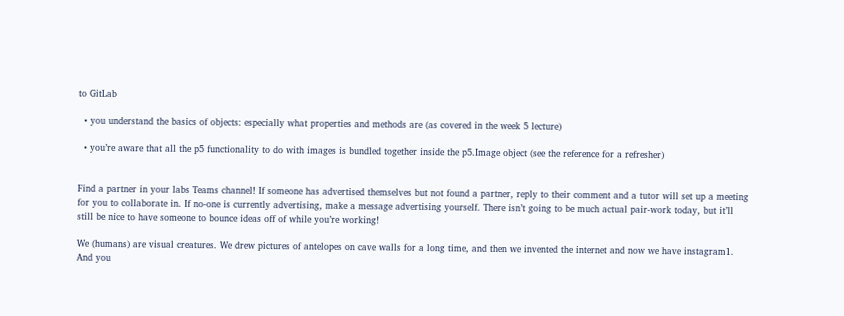to GitLab

  • you understand the basics of objects: especially what properties and methods are (as covered in the week 5 lecture)

  • you’re aware that all the p5 functionality to do with images is bundled together inside the p5.Image object (see the reference for a refresher)


Find a partner in your labs Teams channel! If someone has advertised themselves but not found a partner, reply to their comment and a tutor will set up a meeting for you to collaborate in. If no-one is currently advertising, make a message advertising yourself. There isn’t going to be much actual pair-work today, but it’ll still be nice to have someone to bounce ideas off of while you’re working!

We (humans) are visual creatures. We drew pictures of antelopes on cave walls for a long time, and then we invented the internet and now we have instagram1. And you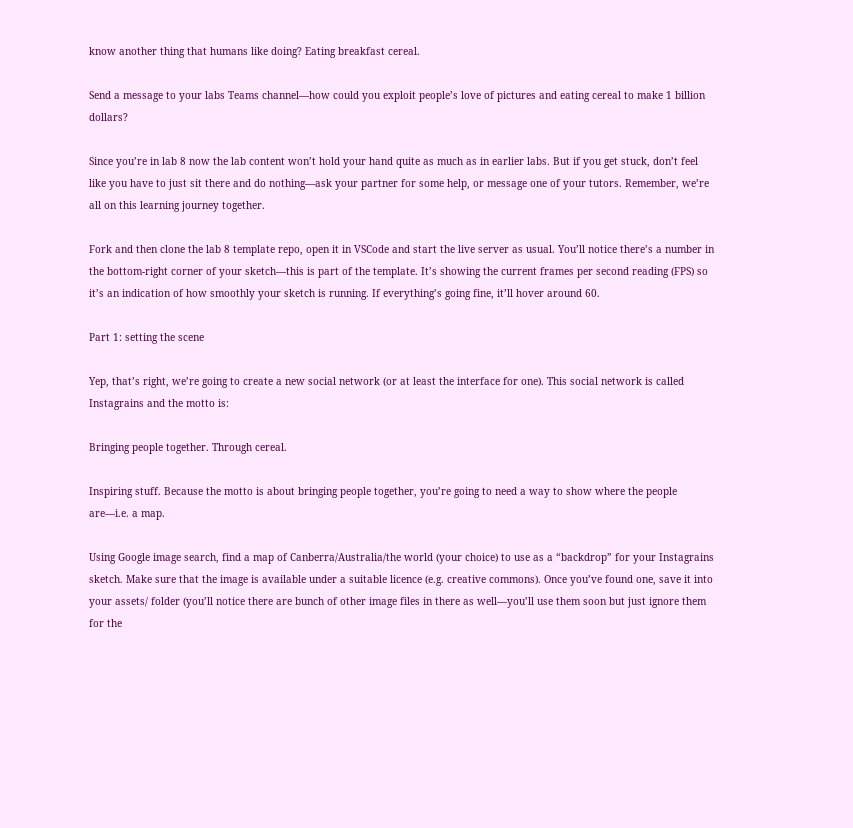know another thing that humans like doing? Eating breakfast cereal.

Send a message to your labs Teams channel—how could you exploit people’s love of pictures and eating cereal to make 1 billion dollars?

Since you’re in lab 8 now the lab content won’t hold your hand quite as much as in earlier labs. But if you get stuck, don’t feel like you have to just sit there and do nothing—ask your partner for some help, or message one of your tutors. Remember, we’re all on this learning journey together.

Fork and then clone the lab 8 template repo, open it in VSCode and start the live server as usual. You’ll notice there’s a number in the bottom-right corner of your sketch—this is part of the template. It’s showing the current frames per second reading (FPS) so it’s an indication of how smoothly your sketch is running. If everything’s going fine, it’ll hover around 60.

Part 1: setting the scene

Yep, that’s right, we’re going to create a new social network (or at least the interface for one). This social network is called Instagrains and the motto is:

Bringing people together. Through cereal.

Inspiring stuff. Because the motto is about bringing people together, you’re going to need a way to show where the people are—i.e. a map.

Using Google image search, find a map of Canberra/Australia/the world (your choice) to use as a “backdrop” for your Instagrains sketch. Make sure that the image is available under a suitable licence (e.g. creative commons). Once you’ve found one, save it into your assets/ folder (you’ll notice there are bunch of other image files in there as well—you’ll use them soon but just ignore them for the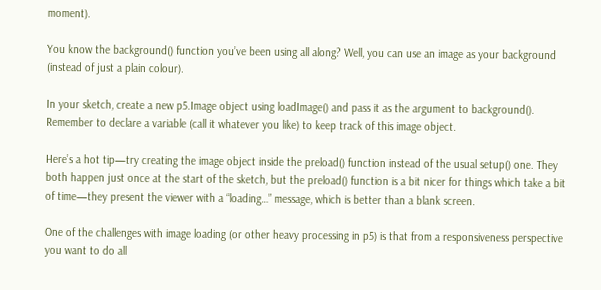moment).

You know the background() function you’ve been using all along? Well, you can use an image as your background (instead of just a plain colour).

In your sketch, create a new p5.Image object using loadImage() and pass it as the argument to background(). Remember to declare a variable (call it whatever you like) to keep track of this image object.

Here’s a hot tip—try creating the image object inside the preload() function instead of the usual setup() one. They both happen just once at the start of the sketch, but the preload() function is a bit nicer for things which take a bit of time—they present the viewer with a “loading…” message, which is better than a blank screen.

One of the challenges with image loading (or other heavy processing in p5) is that from a responsiveness perspective you want to do all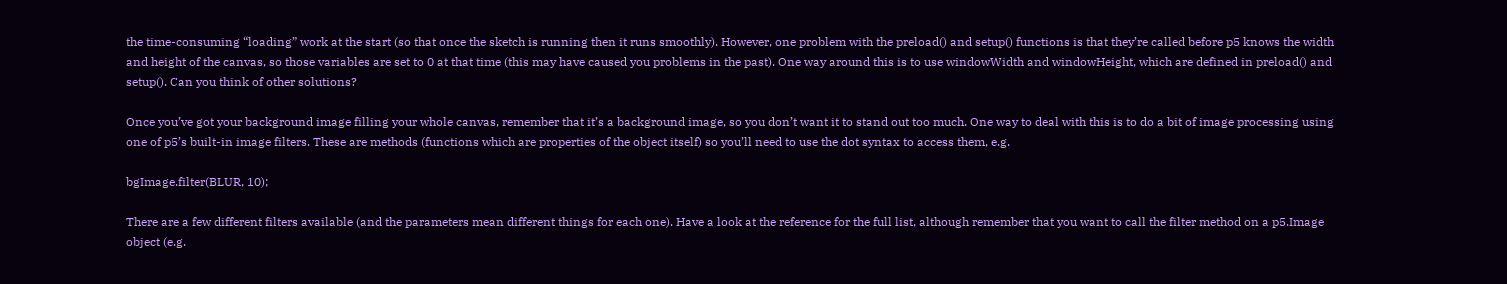the time-consuming “loading” work at the start (so that once the sketch is running then it runs smoothly). However, one problem with the preload() and setup() functions is that they’re called before p5 knows the width and height of the canvas, so those variables are set to 0 at that time (this may have caused you problems in the past). One way around this is to use windowWidth and windowHeight, which are defined in preload() and setup(). Can you think of other solutions?

Once you’ve got your background image filling your whole canvas, remember that it’s a background image, so you don’t want it to stand out too much. One way to deal with this is to do a bit of image processing using one of p5’s built-in image filters. These are methods (functions which are properties of the object itself) so you’ll need to use the dot syntax to access them, e.g.

bgImage.filter(BLUR, 10);

There are a few different filters available (and the parameters mean different things for each one). Have a look at the reference for the full list, although remember that you want to call the filter method on a p5.Image object (e.g.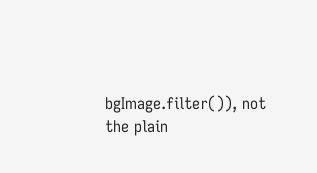bgImage.filter()), not the plain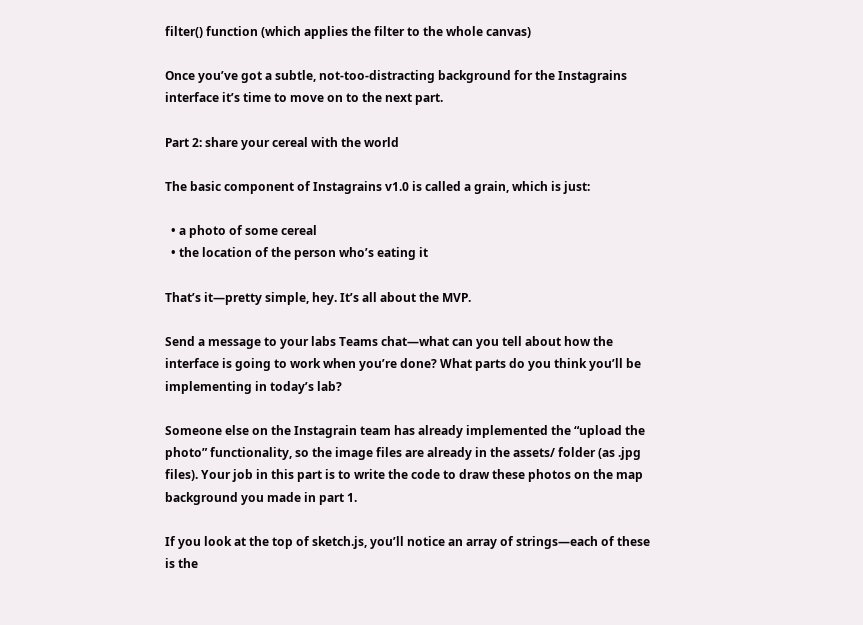filter() function (which applies the filter to the whole canvas)

Once you’ve got a subtle, not-too-distracting background for the Instagrains interface it’s time to move on to the next part.

Part 2: share your cereal with the world

The basic component of Instagrains v1.0 is called a grain, which is just:

  • a photo of some cereal
  • the location of the person who’s eating it

That’s it—pretty simple, hey. It’s all about the MVP.

Send a message to your labs Teams chat—what can you tell about how the interface is going to work when you’re done? What parts do you think you’ll be implementing in today’s lab?

Someone else on the Instagrain team has already implemented the “upload the photo” functionality, so the image files are already in the assets/ folder (as .jpg files). Your job in this part is to write the code to draw these photos on the map background you made in part 1.

If you look at the top of sketch.js, you’ll notice an array of strings—each of these is the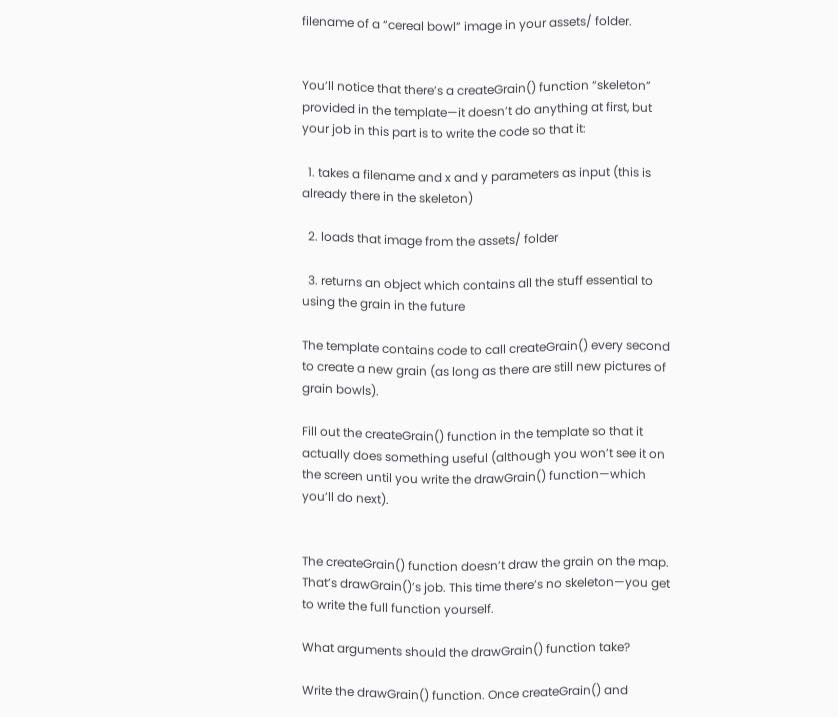filename of a “cereal bowl” image in your assets/ folder.


You’ll notice that there’s a createGrain() function “skeleton” provided in the template—it doesn’t do anything at first, but your job in this part is to write the code so that it:

  1. takes a filename and x and y parameters as input (this is already there in the skeleton)

  2. loads that image from the assets/ folder

  3. returns an object which contains all the stuff essential to using the grain in the future

The template contains code to call createGrain() every second to create a new grain (as long as there are still new pictures of grain bowls).

Fill out the createGrain() function in the template so that it actually does something useful (although you won’t see it on the screen until you write the drawGrain() function—which you’ll do next).


The createGrain() function doesn’t draw the grain on the map. That’s drawGrain()’s job. This time there’s no skeleton—you get to write the full function yourself.

What arguments should the drawGrain() function take?

Write the drawGrain() function. Once createGrain() and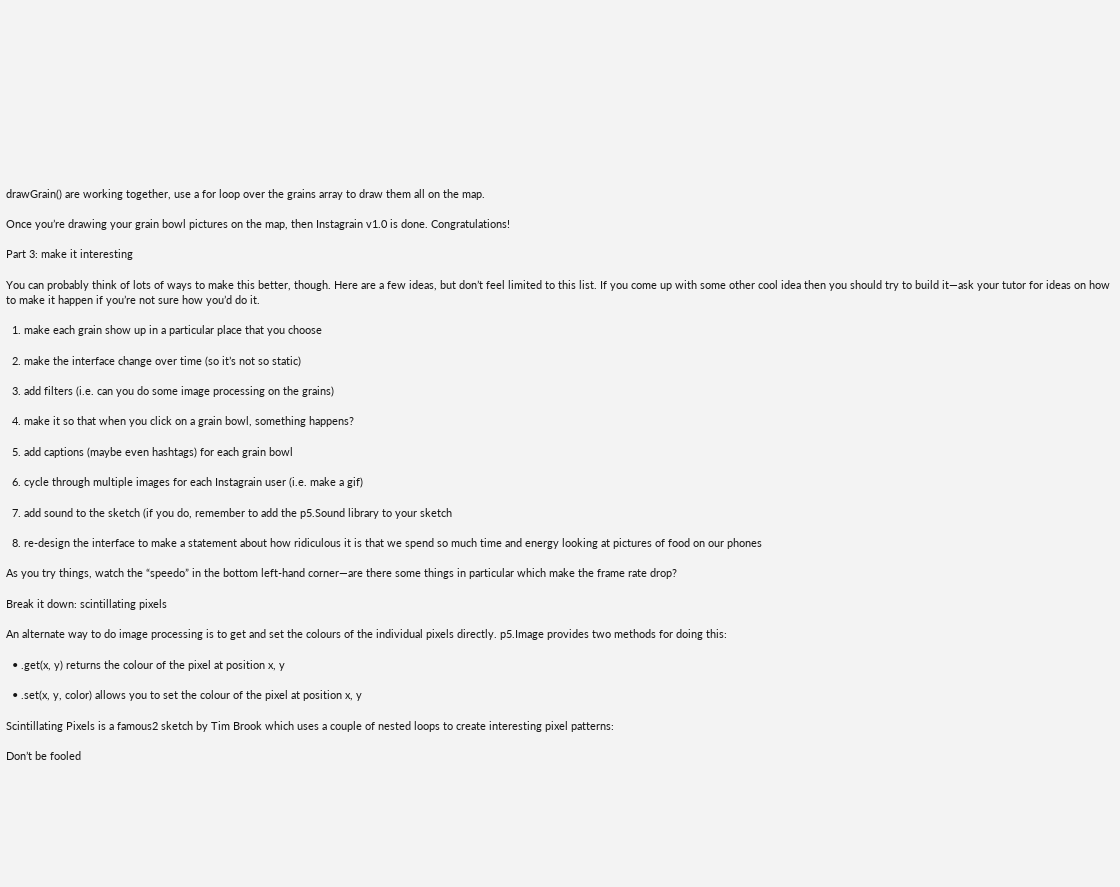drawGrain() are working together, use a for loop over the grains array to draw them all on the map.

Once you’re drawing your grain bowl pictures on the map, then Instagrain v1.0 is done. Congratulations!

Part 3: make it interesting

You can probably think of lots of ways to make this better, though. Here are a few ideas, but don’t feel limited to this list. If you come up with some other cool idea then you should try to build it—ask your tutor for ideas on how to make it happen if you’re not sure how you’d do it.

  1. make each grain show up in a particular place that you choose

  2. make the interface change over time (so it’s not so static)

  3. add filters (i.e. can you do some image processing on the grains)

  4. make it so that when you click on a grain bowl, something happens?

  5. add captions (maybe even hashtags) for each grain bowl

  6. cycle through multiple images for each Instagrain user (i.e. make a gif)

  7. add sound to the sketch (if you do, remember to add the p5.Sound library to your sketch

  8. re-design the interface to make a statement about how ridiculous it is that we spend so much time and energy looking at pictures of food on our phones

As you try things, watch the “speedo” in the bottom left-hand corner—are there some things in particular which make the frame rate drop?

Break it down: scintillating pixels

An alternate way to do image processing is to get and set the colours of the individual pixels directly. p5.Image provides two methods for doing this:

  • .get(x, y) returns the colour of the pixel at position x, y

  • .set(x, y, color) allows you to set the colour of the pixel at position x, y

Scintillating Pixels is a famous2 sketch by Tim Brook which uses a couple of nested loops to create interesting pixel patterns:

Don’t be fooled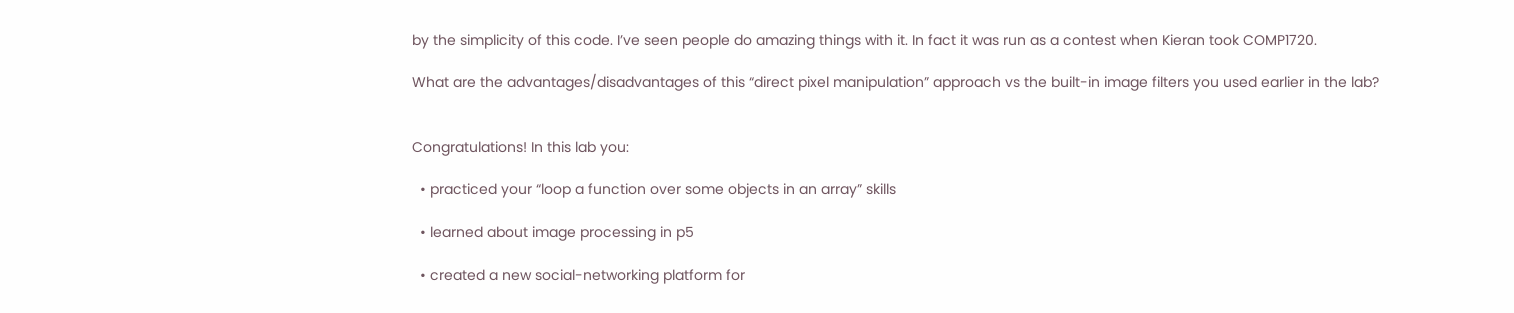by the simplicity of this code. I’ve seen people do amazing things with it. In fact it was run as a contest when Kieran took COMP1720.

What are the advantages/disadvantages of this “direct pixel manipulation” approach vs the built-in image filters you used earlier in the lab?


Congratulations! In this lab you:

  • practiced your “loop a function over some objects in an array” skills

  • learned about image processing in p5

  • created a new social-networking platform for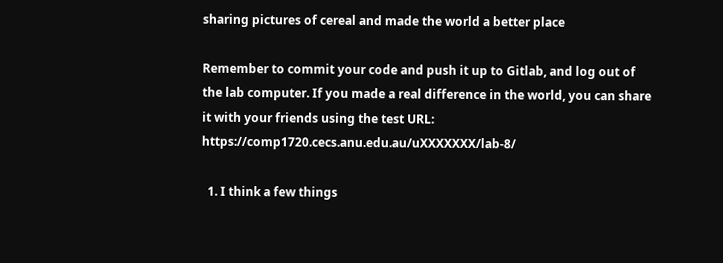sharing pictures of cereal and made the world a better place

Remember to commit your code and push it up to Gitlab, and log out of the lab computer. If you made a real difference in the world, you can share it with your friends using the test URL: https://comp1720.cecs.anu.edu.au/uXXXXXXX/lab-8/

  1. I think a few things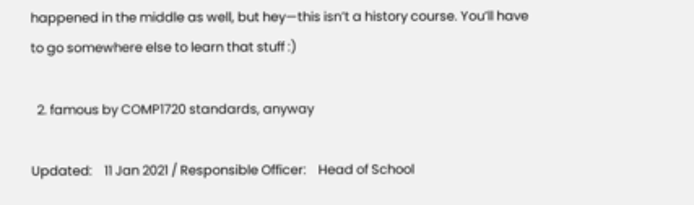happened in the middle as well, but hey—this isn’t a history course. You’ll have to go somewhere else to learn that stuff :)

  2. famous by COMP1720 standards, anyway

Updated:    11 Jan 2021 / Responsible Officer:    Head of School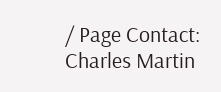/ Page Contact:    Charles Martin